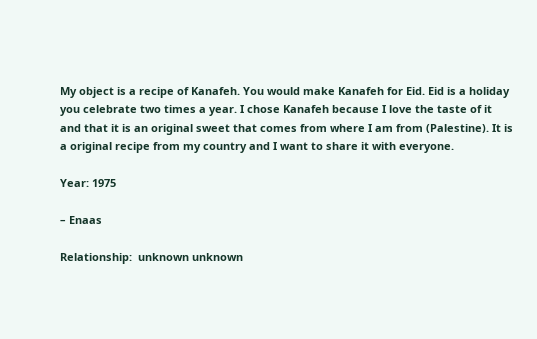My object is a recipe of Kanafeh. You would make Kanafeh for Eid. Eid is a holiday you celebrate two times a year. I chose Kanafeh because I love the taste of it and that it is an original sweet that comes from where I am from (Palestine). It is a original recipe from my country and I want to share it with everyone.

Year: 1975

– Enaas

Relationship:  unknown unknown